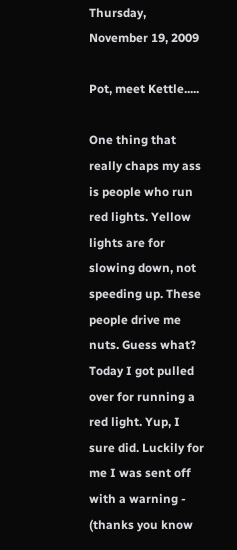Thursday, November 19, 2009

Pot, meet Kettle.....

One thing that really chaps my ass is people who run red lights. Yellow lights are for slowing down, not speeding up. These people drive me nuts. Guess what? Today I got pulled over for running a red light. Yup, I sure did. Luckily for me I was sent off with a warning - (thanks you know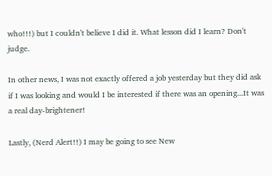who!!!) but I couldn't believe I did it. What lesson did I learn? Don't judge.

In other news, I was not exactly offered a job yesterday but they did ask if I was looking and would I be interested if there was an opening...It was a real day-brightener!

Lastly, (Nerd Alert!!) I may be going to see New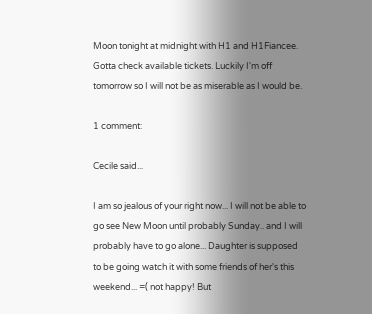Moon tonight at midnight with H1 and H1Fiancee. Gotta check available tickets. Luckily I'm off tomorrow so I will not be as miserable as I would be.

1 comment:

Cecile said...

I am so jealous of your right now... I will not be able to go see New Moon until probably Sunday.. and I will probably have to go alone... Daughter is supposed to be going watch it with some friends of her's this weekend... =( not happy! But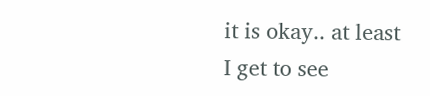it is okay.. at least I get to see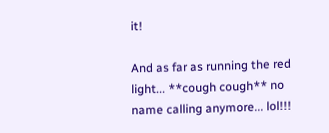it!

And as far as running the red light... **cough cough** no name calling anymore... lol!!!